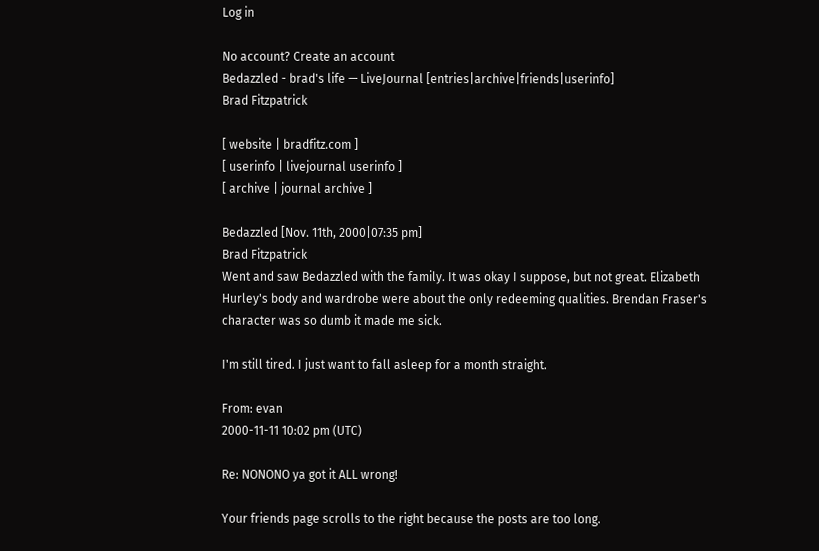Log in

No account? Create an account
Bedazzled - brad's life — LiveJournal [entries|archive|friends|userinfo]
Brad Fitzpatrick

[ website | bradfitz.com ]
[ userinfo | livejournal userinfo ]
[ archive | journal archive ]

Bedazzled [Nov. 11th, 2000|07:35 pm]
Brad Fitzpatrick
Went and saw Bedazzled with the family. It was okay I suppose, but not great. Elizabeth Hurley's body and wardrobe were about the only redeeming qualities. Brendan Fraser's character was so dumb it made me sick.

I'm still tired. I just want to fall asleep for a month straight.

From: evan
2000-11-11 10:02 pm (UTC)

Re: NONONO ya got it ALL wrong!

Your friends page scrolls to the right because the posts are too long.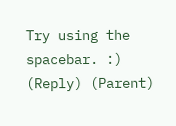Try using the spacebar. :)
(Reply) (Parent)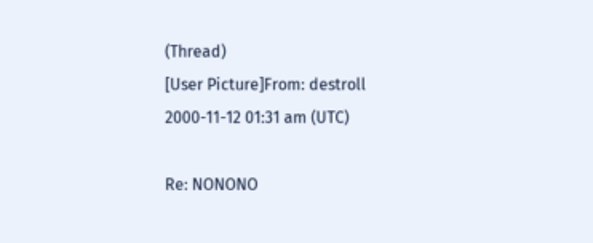(Thread)
[User Picture]From: destroll
2000-11-12 01:31 am (UTC)

Re: NONONO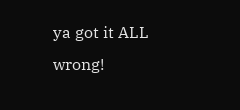ya got it ALL wrong!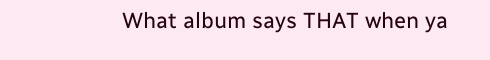What album says THAT when ya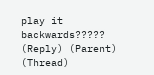play it backwards?????
(Reply) (Parent) (Thread)